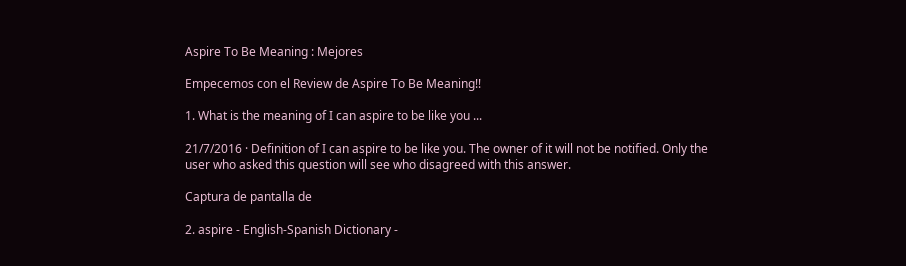Aspire To Be Meaning : Mejores

Empecemos con el Review de Aspire To Be Meaning!!

1. What is the meaning of I can aspire to be like you ...

21/7/2016 · Definition of I can aspire to be like you. The owner of it will not be notified. Only the user who asked this question will see who disagreed with this answer.

Captura de pantalla de

2. aspire - English-Spanish Dictionary -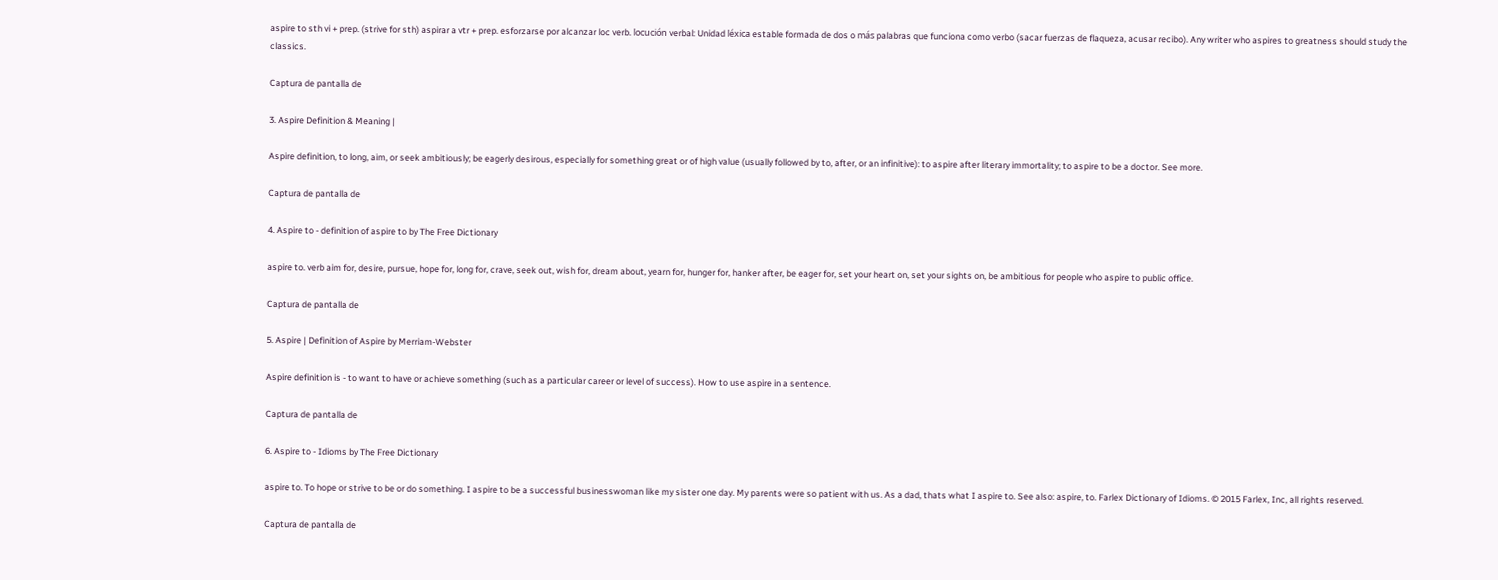aspire to sth vi + prep. (strive for sth) aspirar a vtr + prep. esforzarse por alcanzar loc verb. locución verbal: Unidad léxica estable formada de dos o más palabras que funciona como verbo (sacar fuerzas de flaqueza, acusar recibo). Any writer who aspires to greatness should study the classics.

Captura de pantalla de

3. Aspire Definition & Meaning |

Aspire definition, to long, aim, or seek ambitiously; be eagerly desirous, especially for something great or of high value (usually followed by to, after, or an infinitive): to aspire after literary immortality; to aspire to be a doctor. See more.

Captura de pantalla de

4. Aspire to - definition of aspire to by The Free Dictionary

aspire to. verb aim for, desire, pursue, hope for, long for, crave, seek out, wish for, dream about, yearn for, hunger for, hanker after, be eager for, set your heart on, set your sights on, be ambitious for people who aspire to public office.

Captura de pantalla de

5. Aspire | Definition of Aspire by Merriam-Webster

Aspire definition is - to want to have or achieve something (such as a particular career or level of success). How to use aspire in a sentence.

Captura de pantalla de

6. Aspire to - Idioms by The Free Dictionary

aspire to. To hope or strive to be or do something. I aspire to be a successful businesswoman like my sister one day. My parents were so patient with us. As a dad, thats what I aspire to. See also: aspire, to. Farlex Dictionary of Idioms. © 2015 Farlex, Inc, all rights reserved.

Captura de pantalla de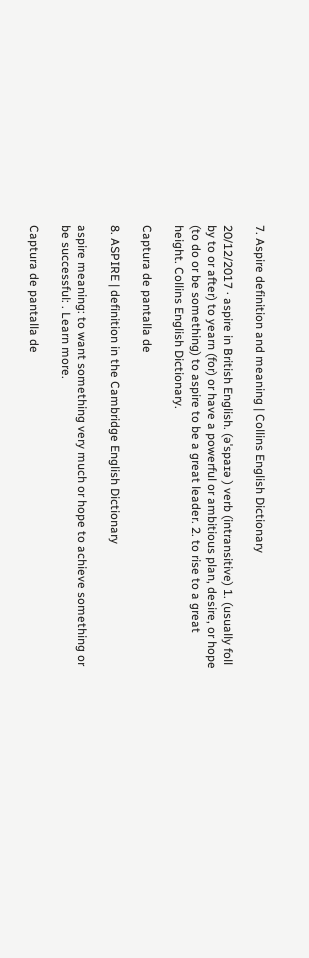7. Aspire definition and meaning | Collins English Dictionary

20/12/2017 · aspire in British English. (əˈspaɪə ) verb (intransitive) 1. (usually foll by to or after) to yearn (for) or have a powerful or ambitious plan, desire, or hope (to do or be something) to aspire to be a great leader. 2. to rise to a great height. Collins English Dictionary.

Captura de pantalla de

8. ASPIRE | definition in the Cambridge English Dictionary

aspire meaning: to want something very much or hope to achieve something or be successful: . Learn more.

Captura de pantalla de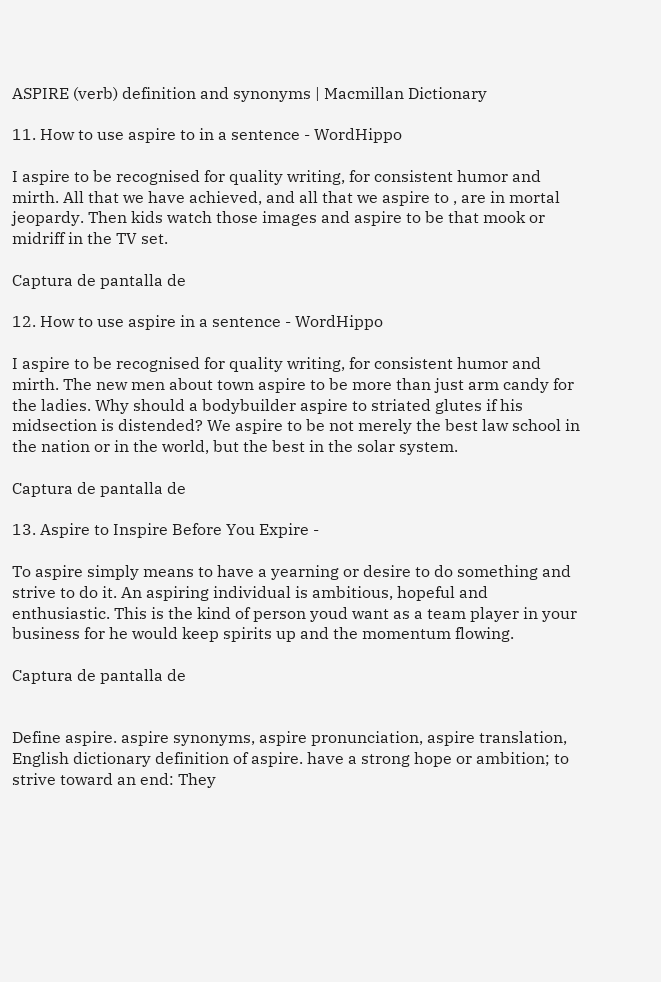ASPIRE (verb) definition and synonyms | Macmillan Dictionary

11. How to use aspire to in a sentence - WordHippo

I aspire to be recognised for quality writing, for consistent humor and mirth. All that we have achieved, and all that we aspire to , are in mortal jeopardy. Then kids watch those images and aspire to be that mook or midriff in the TV set.

Captura de pantalla de

12. How to use aspire in a sentence - WordHippo

I aspire to be recognised for quality writing, for consistent humor and mirth. The new men about town aspire to be more than just arm candy for the ladies. Why should a bodybuilder aspire to striated glutes if his midsection is distended? We aspire to be not merely the best law school in the nation or in the world, but the best in the solar system.

Captura de pantalla de

13. Aspire to Inspire Before You Expire -

To aspire simply means to have a yearning or desire to do something and strive to do it. An aspiring individual is ambitious, hopeful and enthusiastic. This is the kind of person youd want as a team player in your business for he would keep spirits up and the momentum flowing.

Captura de pantalla de


Define aspire. aspire synonyms, aspire pronunciation, aspire translation, English dictionary definition of aspire. have a strong hope or ambition; to strive toward an end: They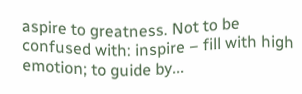aspire to greatness. Not to be confused with: inspire – fill with high emotion; to guide by...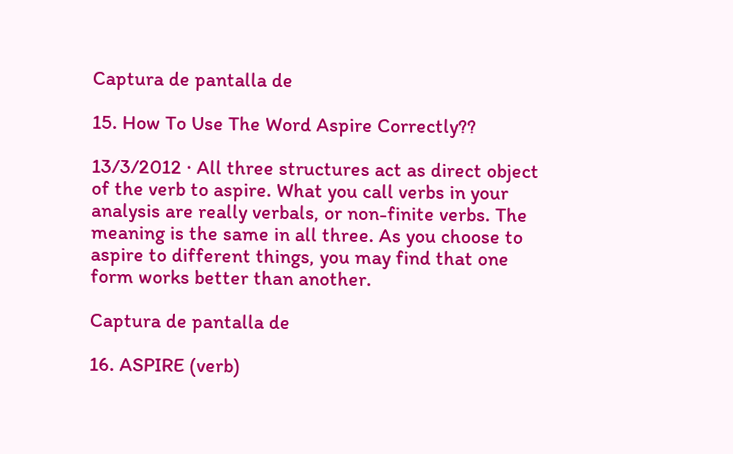Captura de pantalla de

15. How To Use The Word Aspire Correctly??

13/3/2012 · All three structures act as direct object of the verb to aspire. What you call verbs in your analysis are really verbals, or non-finite verbs. The meaning is the same in all three. As you choose to aspire to different things, you may find that one form works better than another.

Captura de pantalla de

16. ASPIRE (verb)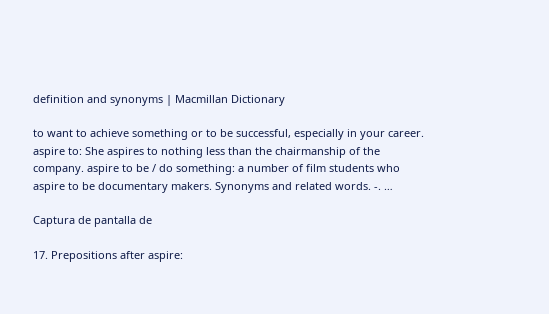definition and synonyms | Macmillan Dictionary

to want to achieve something or to be successful, especially in your career. aspire to: She aspires to nothing less than the chairmanship of the company. aspire to be / do something: a number of film students who aspire to be documentary makers. Synonyms and related words. -. …

Captura de pantalla de

17. Prepositions after aspire: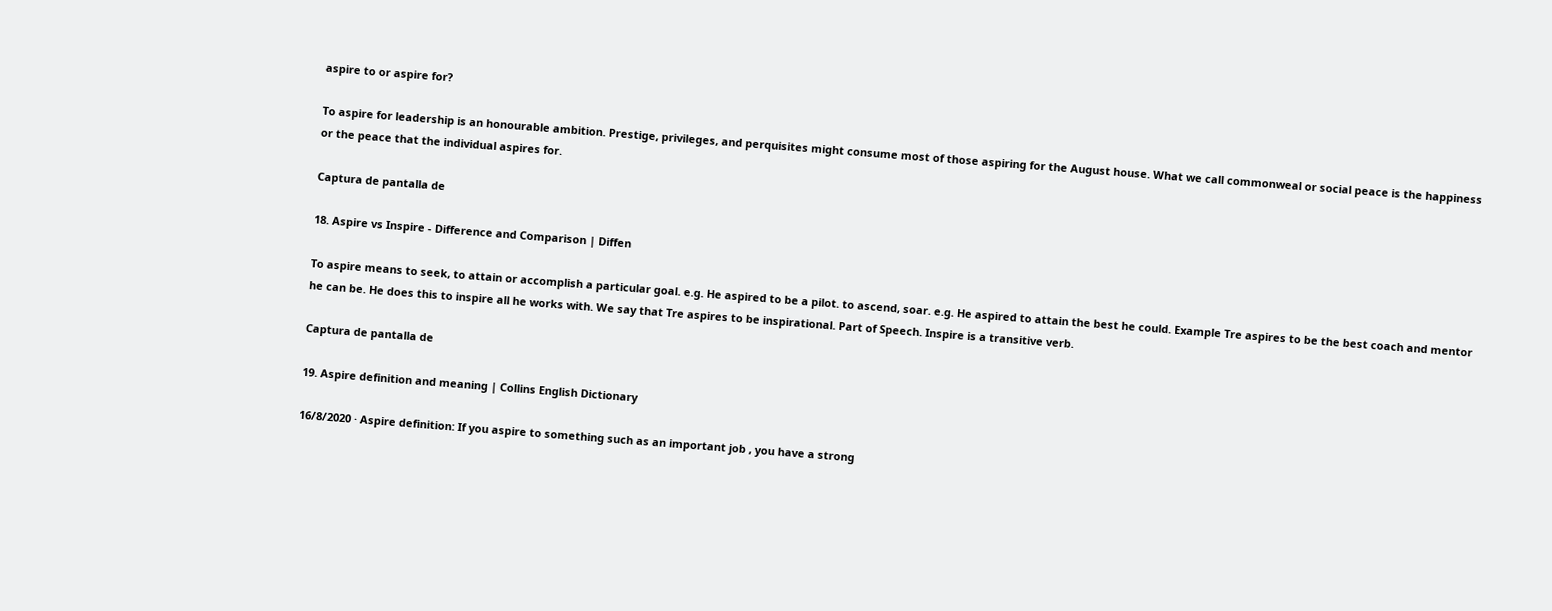aspire to or aspire for?

To aspire for leadership is an honourable ambition. Prestige, privileges, and perquisites might consume most of those aspiring for the August house. What we call commonweal or social peace is the happiness or the peace that the individual aspires for.

Captura de pantalla de

18. Aspire vs Inspire - Difference and Comparison | Diffen

To aspire means to seek, to attain or accomplish a particular goal. e.g. He aspired to be a pilot. to ascend, soar. e.g. He aspired to attain the best he could. Example Tre aspires to be the best coach and mentor he can be. He does this to inspire all he works with. We say that Tre aspires to be inspirational. Part of Speech. Inspire is a transitive verb.

Captura de pantalla de

19. Aspire definition and meaning | Collins English Dictionary

16/8/2020 · Aspire definition: If you aspire to something such as an important job , you have a strong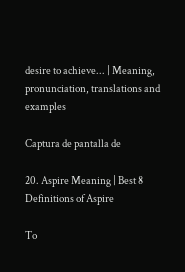desire to achieve... | Meaning, pronunciation, translations and examples

Captura de pantalla de

20. Aspire Meaning | Best 8 Definitions of Aspire

To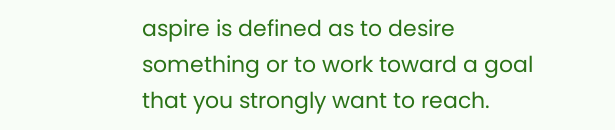aspire is defined as to desire something or to work toward a goal that you strongly want to reach.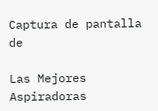Captura de pantalla de

Las Mejores Aspiradoras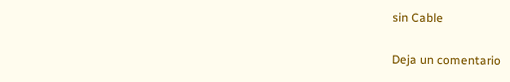sin Cable

Deja un comentario